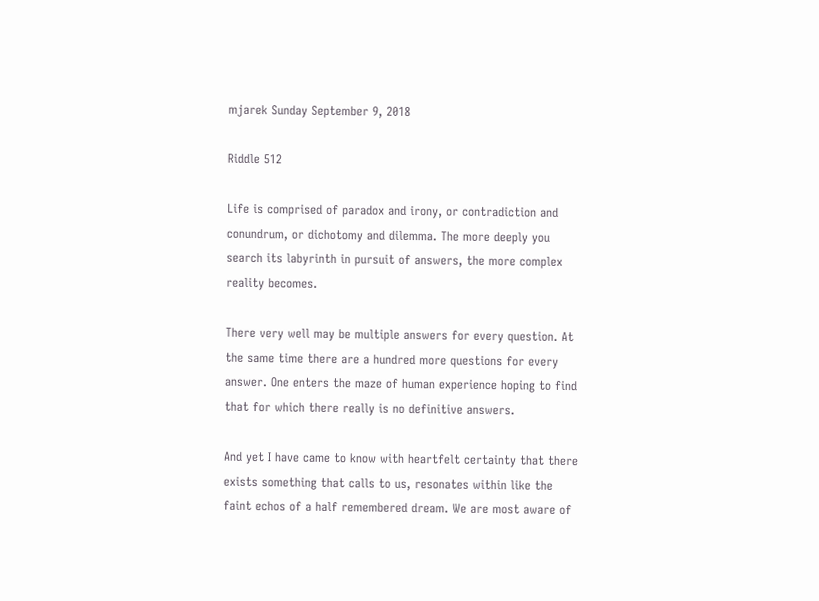mjarek Sunday September 9, 2018

Riddle 512

Life is comprised of paradox and irony, or contradiction and conundrum, or dichotomy and dilemma. The more deeply you search its labyrinth in pursuit of answers, the more complex reality becomes.

There very well may be multiple answers for every question. At the same time there are a hundred more questions for every answer. One enters the maze of human experience hoping to find that for which there really is no definitive answers.

And yet I have came to know with heartfelt certainty that there exists something that calls to us, resonates within like the faint echos of a half remembered dream. We are most aware of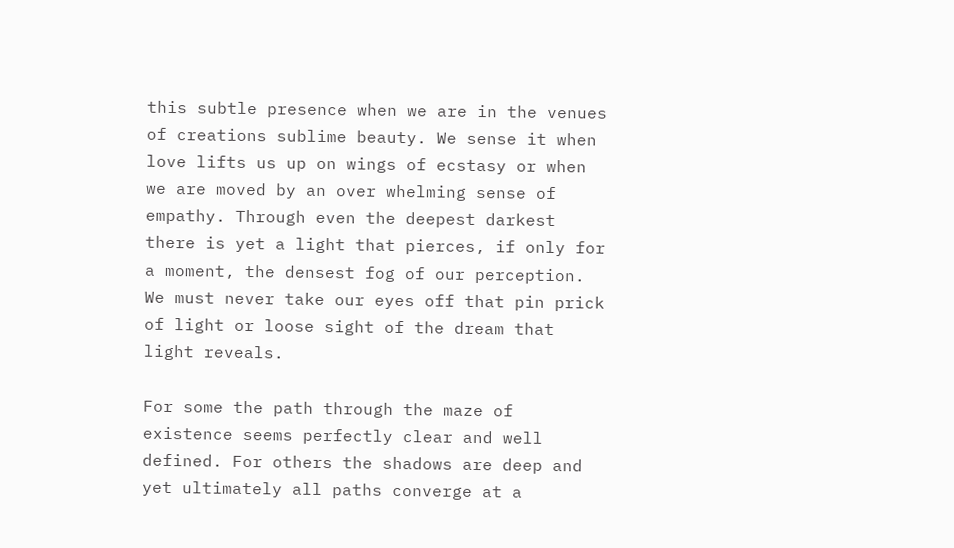this subtle presence when we are in the venues of creations sublime beauty. We sense it when love lifts us up on wings of ecstasy or when we are moved by an over whelming sense of empathy. Through even the deepest darkest there is yet a light that pierces, if only for a moment, the densest fog of our perception. We must never take our eyes off that pin prick of light or loose sight of the dream that light reveals.

For some the path through the maze of existence seems perfectly clear and well defined. For others the shadows are deep and yet ultimately all paths converge at a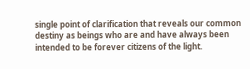single point of clarification that reveals our common destiny as beings who are and have always been intended to be forever citizens of the light.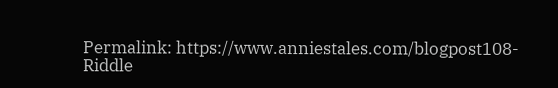Permalink: https://www.anniestales.com/blogpost108-Riddle